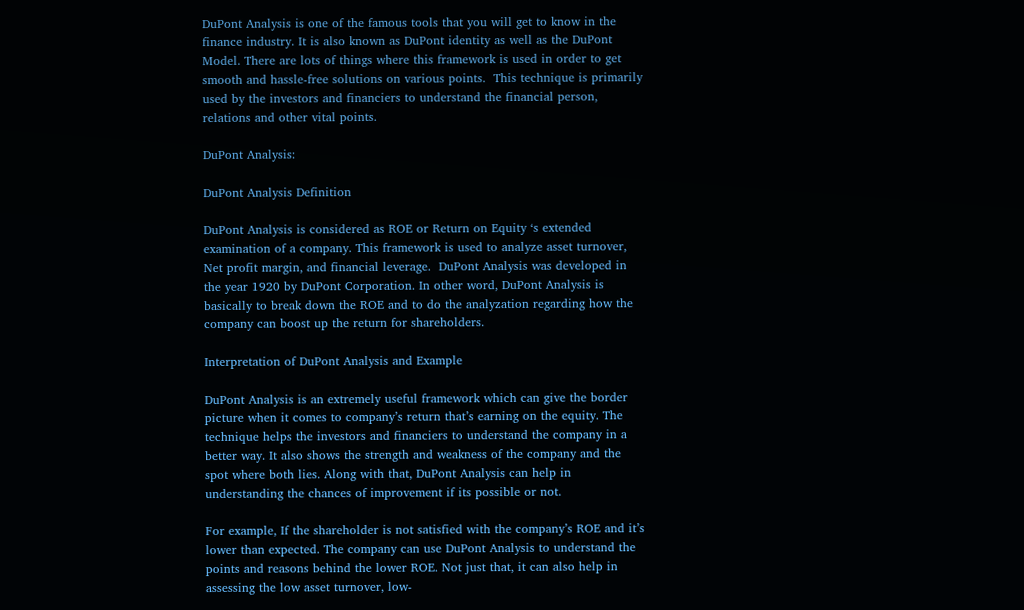DuPont Analysis is one of the famous tools that you will get to know in the finance industry. It is also known as DuPont identity as well as the DuPont Model. There are lots of things where this framework is used in order to get smooth and hassle-free solutions on various points.  This technique is primarily used by the investors and financiers to understand the financial person, relations and other vital points.

DuPont Analysis:

DuPont Analysis Definition

DuPont Analysis is considered as ROE or Return on Equity ‘s extended examination of a company. This framework is used to analyze asset turnover, Net profit margin, and financial leverage.  DuPont Analysis was developed in the year 1920 by DuPont Corporation. In other word, DuPont Analysis is basically to break down the ROE and to do the analyzation regarding how the company can boost up the return for shareholders.

Interpretation of DuPont Analysis and Example

DuPont Analysis is an extremely useful framework which can give the border picture when it comes to company’s return that’s earning on the equity. The technique helps the investors and financiers to understand the company in a better way. It also shows the strength and weakness of the company and the spot where both lies. Along with that, DuPont Analysis can help in understanding the chances of improvement if its possible or not.

For example, If the shareholder is not satisfied with the company’s ROE and it’s lower than expected. The company can use DuPont Analysis to understand the points and reasons behind the lower ROE. Not just that, it can also help in assessing the low asset turnover, low-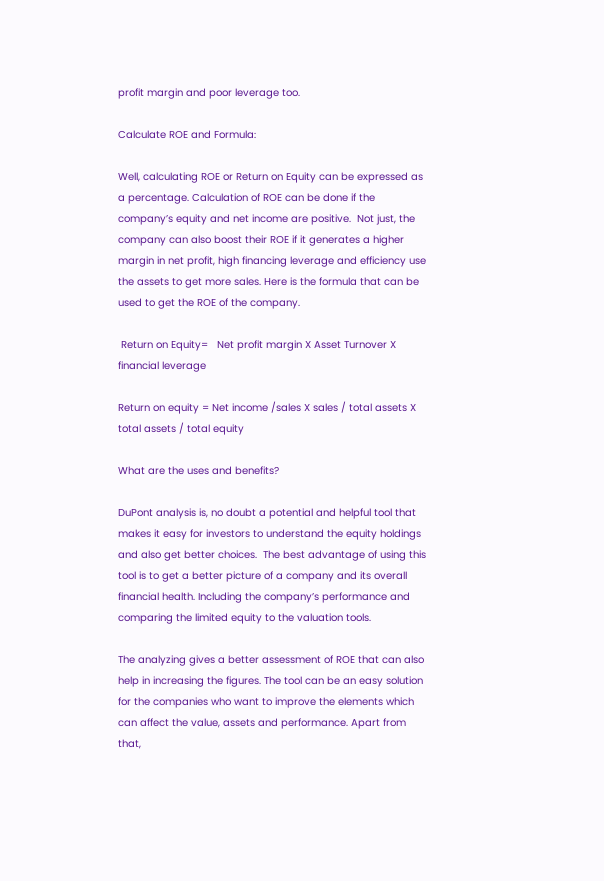profit margin and poor leverage too.

Calculate ROE and Formula:

Well, calculating ROE or Return on Equity can be expressed as a percentage. Calculation of ROE can be done if the company’s equity and net income are positive.  Not just, the company can also boost their ROE if it generates a higher margin in net profit, high financing leverage and efficiency use the assets to get more sales. Here is the formula that can be used to get the ROE of the company.

 Return on Equity=   Net profit margin X Asset Turnover X financial leverage

Return on equity = Net income /sales X sales / total assets X total assets / total equity

What are the uses and benefits?

DuPont analysis is, no doubt a potential and helpful tool that makes it easy for investors to understand the equity holdings and also get better choices.  The best advantage of using this tool is to get a better picture of a company and its overall financial health. Including the company’s performance and comparing the limited equity to the valuation tools.

The analyzing gives a better assessment of ROE that can also help in increasing the figures. The tool can be an easy solution for the companies who want to improve the elements which can affect the value, assets and performance. Apart from that,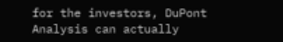for the investors, DuPont Analysis can actually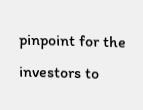pinpoint for the investors to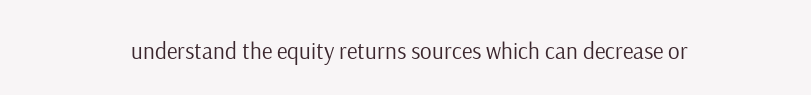understand the equity returns sources which can decrease or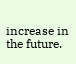increase in the future.